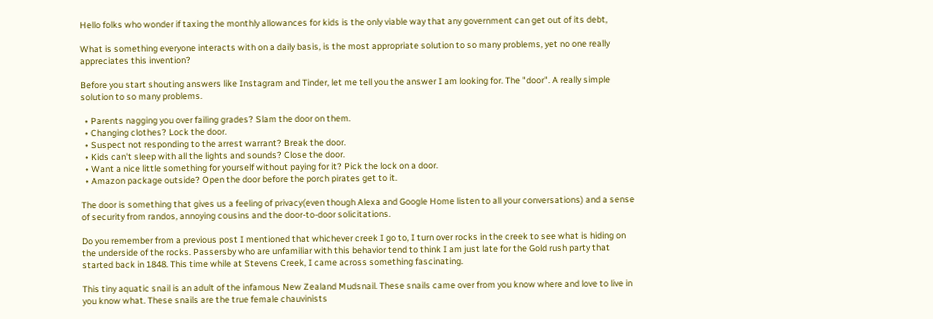Hello folks who wonder if taxing the monthly allowances for kids is the only viable way that any government can get out of its debt,

What is something everyone interacts with on a daily basis, is the most appropriate solution to so many problems, yet no one really appreciates this invention?

Before you start shouting answers like Instagram and Tinder, let me tell you the answer I am looking for. The "door". A really simple solution to so many problems.

  • Parents nagging you over failing grades? Slam the door on them.
  • Changing clothes? Lock the door.
  • Suspect not responding to the arrest warrant? Break the door.
  • Kids can't sleep with all the lights and sounds? Close the door.
  • Want a nice little something for yourself without paying for it? Pick the lock on a door.
  • Amazon package outside? Open the door before the porch pirates get to it.

The door is something that gives us a feeling of privacy(even though Alexa and Google Home listen to all your conversations) and a sense of security from randos, annoying cousins and the door-to-door solicitations.

Do you remember from a previous post I mentioned that whichever creek I go to, I turn over rocks in the creek to see what is hiding on the underside of the rocks. Passersby who are unfamiliar with this behavior tend to think I am just late for the Gold rush party that started back in 1848. This time while at Stevens Creek, I came across something fascinating.

This tiny aquatic snail is an adult of the infamous New Zealand Mudsnail. These snails came over from you know where and love to live in you know what. These snails are the true female chauvinists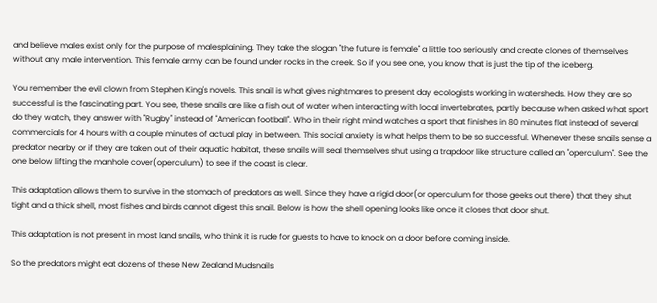and believe males exist only for the purpose of malesplaining. They take the slogan "the future is female" a little too seriously and create clones of themselves without any male intervention. This female army can be found under rocks in the creek. So if you see one, you know that is just the tip of the iceberg.

You remember the evil clown from Stephen King's novels. This snail is what gives nightmares to present day ecologists working in watersheds. How they are so successful is the fascinating part. You see, these snails are like a fish out of water when interacting with local invertebrates, partly because when asked what sport do they watch, they answer with "Rugby" instead of "American football". Who in their right mind watches a sport that finishes in 80 minutes flat instead of several commercials for 4 hours with a couple minutes of actual play in between. This social anxiety is what helps them to be so successful. Whenever these snails sense a predator nearby or if they are taken out of their aquatic habitat, these snails will seal themselves shut using a trapdoor like structure called an "operculum". See the one below lifting the manhole cover(operculum) to see if the coast is clear.

This adaptation allows them to survive in the stomach of predators as well. Since they have a rigid door(or operculum for those geeks out there) that they shut tight and a thick shell, most fishes and birds cannot digest this snail. Below is how the shell opening looks like once it closes that door shut.

This adaptation is not present in most land snails, who think it is rude for guests to have to knock on a door before coming inside.

So the predators might eat dozens of these New Zealand Mudsnails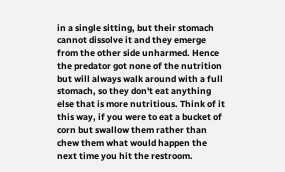in a single sitting, but their stomach cannot dissolve it and they emerge from the other side unharmed. Hence the predator got none of the nutrition but will always walk around with a full stomach, so they don't eat anything else that is more nutritious. Think of it this way, if you were to eat a bucket of corn but swallow them rather than chew them what would happen the next time you hit the restroom.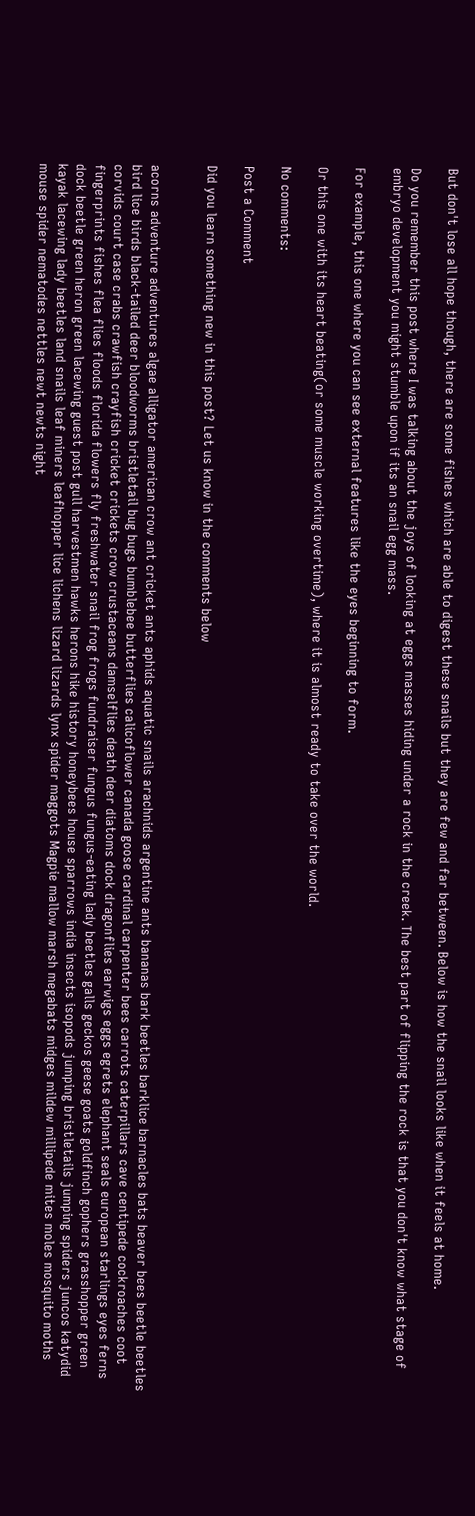But don't lose all hope though, there are some fishes which are able to digest these snails but they are few and far between. Below is how the snail looks like when it feels at home.

Do you remember this post where I was talking about the joys of looking at eggs masses hiding under a rock in the creek. The best part of flipping the rock is that you don't know what stage of embryo development you might stumble upon if its an snail egg mass.

For example, this one where you can see external features like the eyes beginning to form.

Or this one with its heart beating(or some muscle working overtime), where it is almost ready to take over the world.

No comments:

Post a Comment

Did you learn something new in this post? Let us know in the comments below


acorns adventure adventures algae alligator american crow ant cricket ants aphids aquatic snails arachnids argentine ants bananas bark beetles barklice barnacles bats beaver bees beetle beetles bird lice birds black-tailed deer bloodworms bristletail bug bugs bumblebee butterflies calicoflower canada goose cardinal carpenter bees carrots caterpillars cave centipede cockroaches coot corvids court case crabs crawfish crayfish cricket crickets crow crustaceans damselflies death deer diatoms dock dragonflies earwigs eggs egrets elephant seals european starlings eyes ferns fingerprints fishes flea flies floods florida flowers fly freshwater snail frog frogs fundraiser fungus fungus-eating lady beetles galls geckos geese goats goldfinch gophers grasshopper green dock beetle green heron green lacewing guest post gull harvestmen hawks herons hike history honeybees house sparrows india insects isopods jumping bristletails jumping spiders juncos katydid kayak lacewing lady beetles land snails leaf miners leafhopper lice lichens lizard lizards lynx spider maggots Magpie mallow marsh megabats midges mildew millipede mites moles mosquito moths mouse spider nematodes nettles newt newts night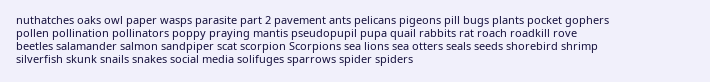nuthatches oaks owl paper wasps parasite part 2 pavement ants pelicans pigeons pill bugs plants pocket gophers pollen pollination pollinators poppy praying mantis pseudopupil pupa quail rabbits rat roach roadkill rove beetles salamander salmon sandpiper scat scorpion Scorpions sea lions sea otters seals seeds shorebird shrimp silverfish skunk snails snakes social media solifuges sparrows spider spiders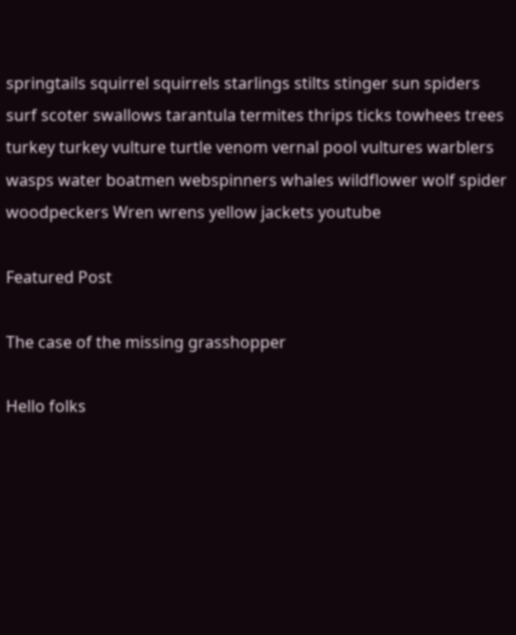springtails squirrel squirrels starlings stilts stinger sun spiders surf scoter swallows tarantula termites thrips ticks towhees trees turkey turkey vulture turtle venom vernal pool vultures warblers wasps water boatmen webspinners whales wildflower wolf spider woodpeckers Wren wrens yellow jackets youtube

Featured Post

The case of the missing grasshopper

Hello folks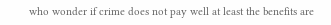who wonder if crime does not pay well at least the benefits are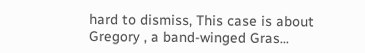hard to dismiss, This case is about Gregory , a band-winged Gras...